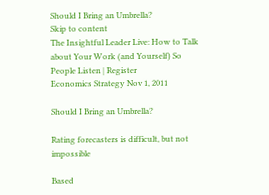Should I Bring an Umbrella?
Skip to content
The Insightful Leader Live: How to Talk about Your Work (and Yourself) So People Listen | Register
Economics Strategy Nov 1, 2011

Should I Bring an Umbrella?

Rating forecasters is difficult, but not impossible

Based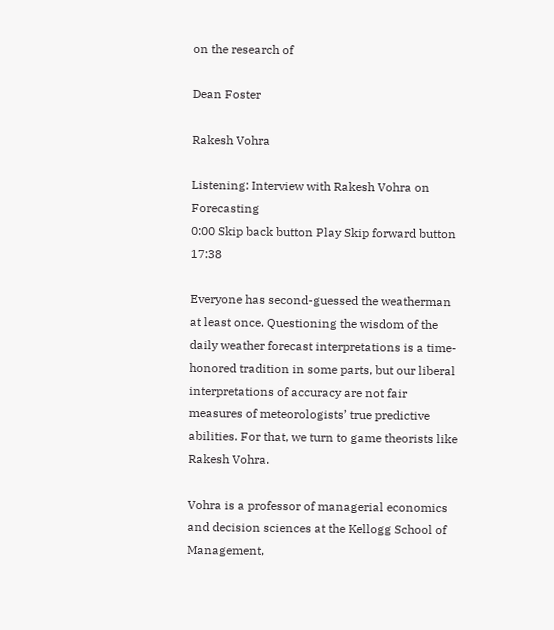on the research of

Dean Foster

Rakesh Vohra

Listening: Interview with Rakesh Vohra on Forecasting
0:00 Skip back button Play Skip forward button 17:38

Everyone has second-guessed the weatherman at least once. Questioning the wisdom of the daily weather forecast interpretations is a time-honored tradition in some parts, but our liberal interpretations of accuracy are not fair measures of meteorologists’ true predictive abilities. For that, we turn to game theorists like Rakesh Vohra.

Vohra is a professor of managerial economics and decision sciences at the Kellogg School of Management,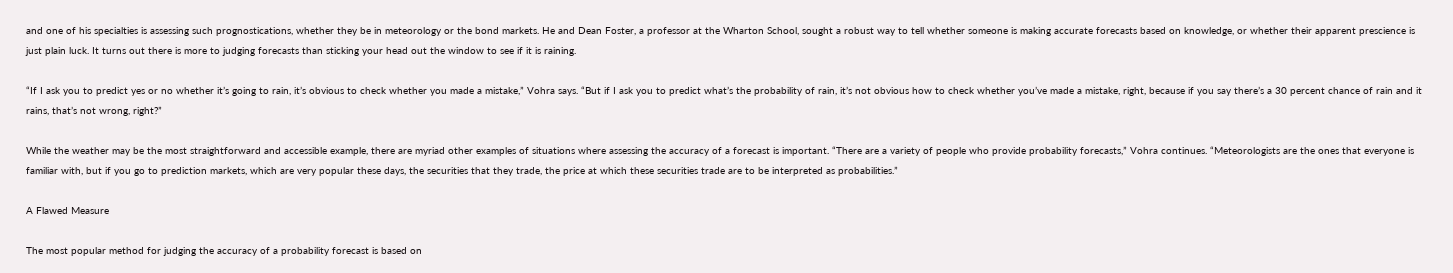and one of his specialties is assessing such prognostications, whether they be in meteorology or the bond markets. He and Dean Foster, a professor at the Wharton School, sought a robust way to tell whether someone is making accurate forecasts based on knowledge, or whether their apparent prescience is just plain luck. It turns out there is more to judging forecasts than sticking your head out the window to see if it is raining.

“If I ask you to predict yes or no whether it’s going to rain, it’s obvious to check whether you made a mistake,” Vohra says. “But if I ask you to predict what’s the probability of rain, it’s not obvious how to check whether you’ve made a mistake, right, because if you say there’s a 30 percent chance of rain and it rains, that’s not wrong, right?”

While the weather may be the most straightforward and accessible example, there are myriad other examples of situations where assessing the accuracy of a forecast is important. “There are a variety of people who provide probability forecasts,” Vohra continues. “Meteorologists are the ones that everyone is familiar with, but if you go to prediction markets, which are very popular these days, the securities that they trade, the price at which these securities trade are to be interpreted as probabilities.”

A Flawed Measure

The most popular method for judging the accuracy of a probability forecast is based on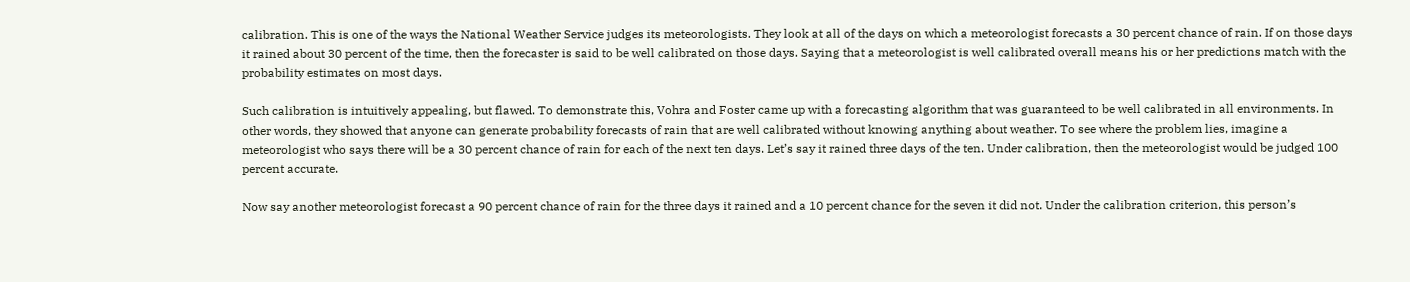calibration. This is one of the ways the National Weather Service judges its meteorologists. They look at all of the days on which a meteorologist forecasts a 30 percent chance of rain. If on those days it rained about 30 percent of the time, then the forecaster is said to be well calibrated on those days. Saying that a meteorologist is well calibrated overall means his or her predictions match with the probability estimates on most days.

Such calibration is intuitively appealing, but flawed. To demonstrate this, Vohra and Foster came up with a forecasting algorithm that was guaranteed to be well calibrated in all environments. In other words, they showed that anyone can generate probability forecasts of rain that are well calibrated without knowing anything about weather. To see where the problem lies, imagine a meteorologist who says there will be a 30 percent chance of rain for each of the next ten days. Let’s say it rained three days of the ten. Under calibration, then the meteorologist would be judged 100 percent accurate.

Now say another meteorologist forecast a 90 percent chance of rain for the three days it rained and a 10 percent chance for the seven it did not. Under the calibration criterion, this person’s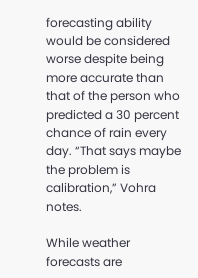forecasting ability would be considered worse despite being more accurate than that of the person who predicted a 30 percent chance of rain every day. “That says maybe the problem is calibration,” Vohra notes.

While weather forecasts are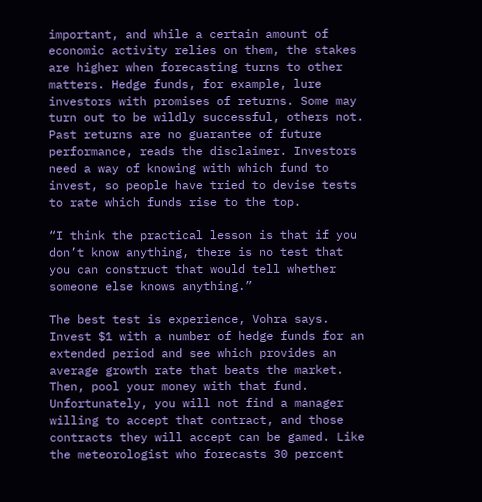important, and while a certain amount of economic activity relies on them, the stakes are higher when forecasting turns to other matters. Hedge funds, for example, lure investors with promises of returns. Some may turn out to be wildly successful, others not. Past returns are no guarantee of future performance, reads the disclaimer. Investors need a way of knowing with which fund to invest, so people have tried to devise tests to rate which funds rise to the top.

“I think the practical lesson is that if you don’t know anything, there is no test that you can construct that would tell whether someone else knows anything.”

The best test is experience, Vohra says. Invest $1 with a number of hedge funds for an extended period and see which provides an average growth rate that beats the market. Then, pool your money with that fund. Unfortunately, you will not find a manager willing to accept that contract, and those contracts they will accept can be gamed. Like the meteorologist who forecasts 30 percent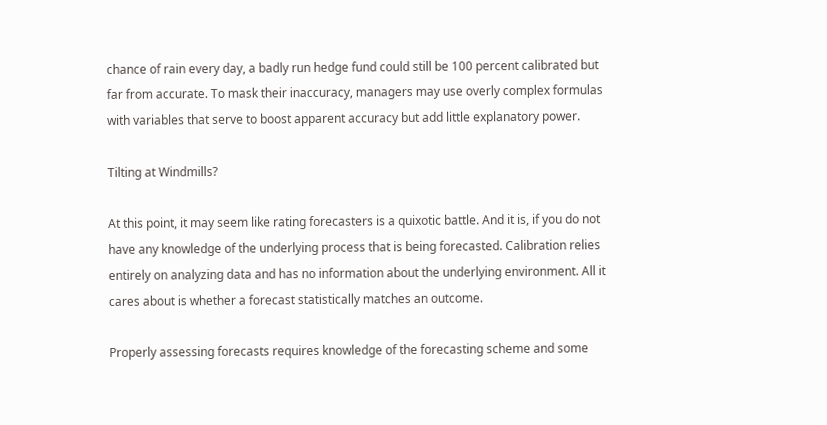chance of rain every day, a badly run hedge fund could still be 100 percent calibrated but far from accurate. To mask their inaccuracy, managers may use overly complex formulas with variables that serve to boost apparent accuracy but add little explanatory power.

Tilting at Windmills?

At this point, it may seem like rating forecasters is a quixotic battle. And it is, if you do not have any knowledge of the underlying process that is being forecasted. Calibration relies entirely on analyzing data and has no information about the underlying environment. All it cares about is whether a forecast statistically matches an outcome.

Properly assessing forecasts requires knowledge of the forecasting scheme and some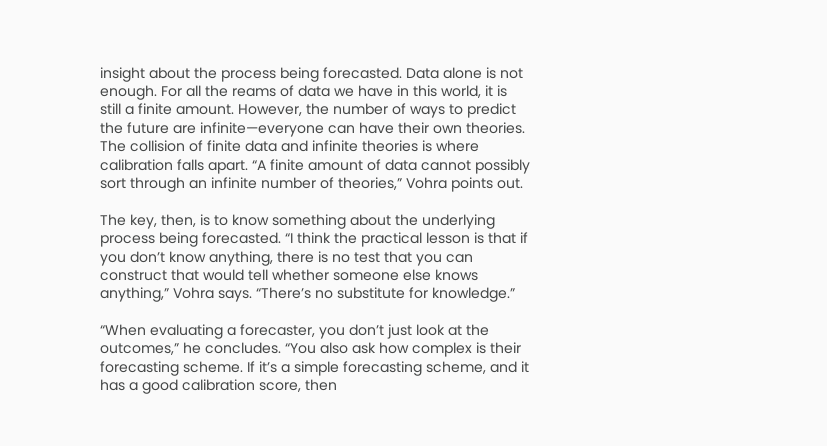insight about the process being forecasted. Data alone is not enough. For all the reams of data we have in this world, it is still a finite amount. However, the number of ways to predict the future are infinite—everyone can have their own theories. The collision of finite data and infinite theories is where calibration falls apart. “A finite amount of data cannot possibly sort through an infinite number of theories,” Vohra points out.

The key, then, is to know something about the underlying process being forecasted. “I think the practical lesson is that if you don’t know anything, there is no test that you can construct that would tell whether someone else knows anything,” Vohra says. “There’s no substitute for knowledge.”

“When evaluating a forecaster, you don’t just look at the outcomes,” he concludes. “You also ask how complex is their forecasting scheme. If it’s a simple forecasting scheme, and it has a good calibration score, then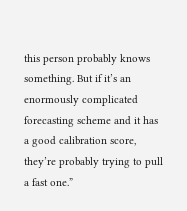this person probably knows something. But if it’s an enormously complicated forecasting scheme and it has a good calibration score, they’re probably trying to pull a fast one.”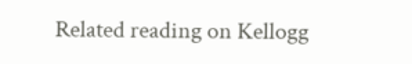Related reading on Kellogg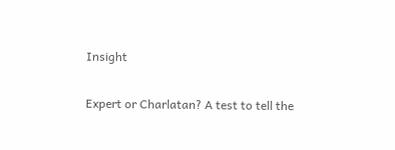Insight

Expert or Charlatan? A test to tell the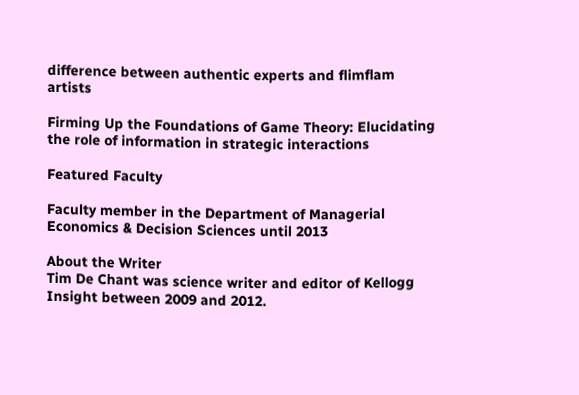difference between authentic experts and flimflam artists

Firming Up the Foundations of Game Theory: Elucidating the role of information in strategic interactions

Featured Faculty

Faculty member in the Department of Managerial Economics & Decision Sciences until 2013

About the Writer
Tim De Chant was science writer and editor of Kellogg Insight between 2009 and 2012.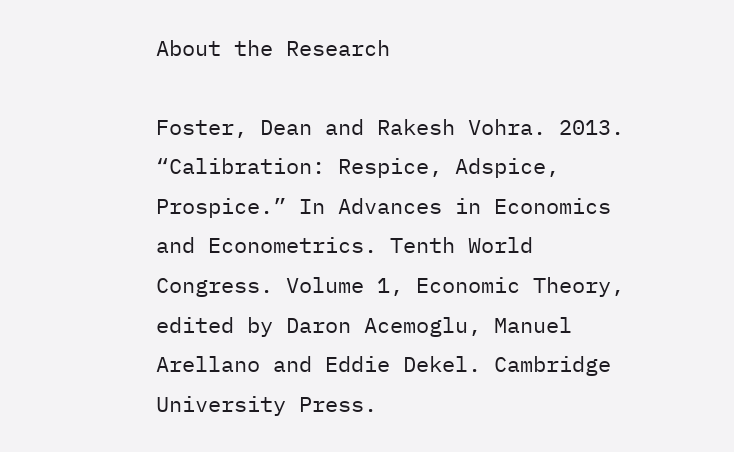About the Research

Foster, Dean and Rakesh Vohra. 2013. “Calibration: Respice, Adspice, Prospice.” In Advances in Economics and Econometrics. Tenth World Congress. Volume 1, Economic Theory, edited by Daron Acemoglu, Manuel Arellano and Eddie Dekel. Cambridge University Press.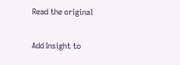Read the original

Add Insight to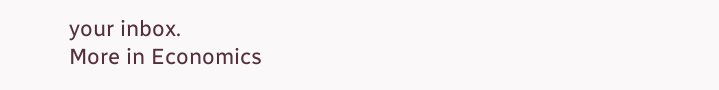your inbox.
More in Economics